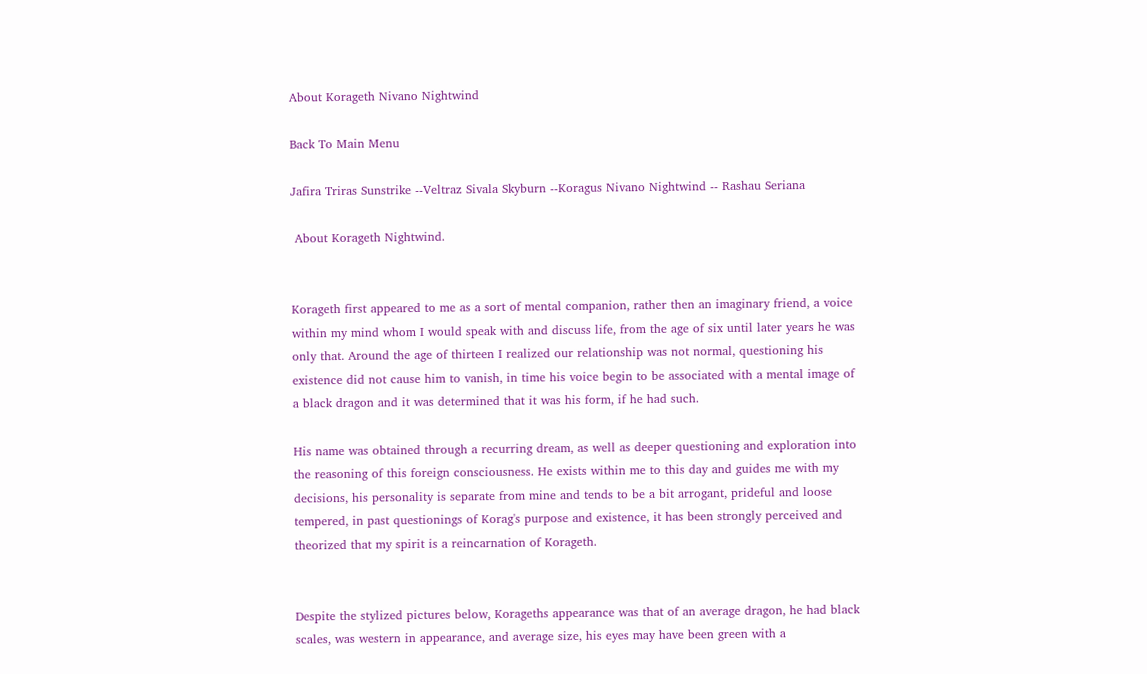About Korageth Nivano Nightwind

Back To Main Menu

Jafira Triras Sunstrike --Veltraz Sivala Skyburn --Koragus Nivano Nightwind -- Rashau Seriana

 About Korageth Nightwind.


Korageth first appeared to me as a sort of mental companion, rather then an imaginary friend, a voice within my mind whom I would speak with and discuss life, from the age of six until later years he was only that. Around the age of thirteen I realized our relationship was not normal, questioning his existence did not cause him to vanish, in time his voice begin to be associated with a mental image of a black dragon and it was determined that it was his form, if he had such.

His name was obtained through a recurring dream, as well as deeper questioning and exploration into the reasoning of this foreign consciousness. He exists within me to this day and guides me with my decisions, his personality is separate from mine and tends to be a bit arrogant, prideful and loose tempered, in past questionings of Korag's purpose and existence, it has been strongly perceived and theorized that my spirit is a reincarnation of Korageth.


Despite the stylized pictures below, Korageths appearance was that of an average dragon, he had black scales, was western in appearance, and average size, his eyes may have been green with a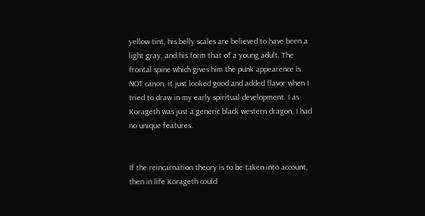yellow tint, his belly scales are believed to have been a light gray, and his form that of a young adult. The frontal spine which gives him the punk appearence is NOT canon, it just looked good and added flavor when I tried to draw in my early spiritual development. I as Korageth was just a generic black western dragon, I had no unique features.


If the reincarnation theory is to be taken into account, then in life Korageth could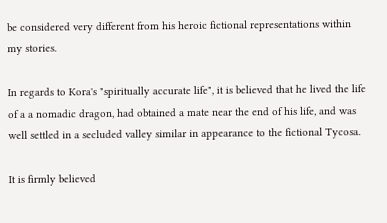be considered very different from his heroic fictional representations within my stories.

In regards to Kora's "spiritually accurate life", it is believed that he lived the life of a a nomadic dragon, had obtained a mate near the end of his life, and was well settled in a secluded valley similar in appearance to the fictional Tycosa.

It is firmly believed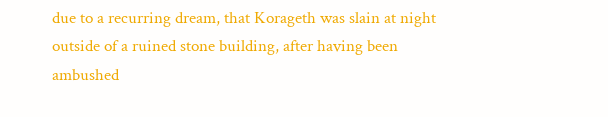due to a recurring dream, that Korageth was slain at night outside of a ruined stone building, after having been ambushed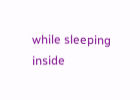while sleeping inside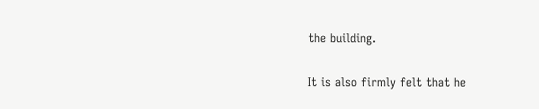the building.

It is also firmly felt that he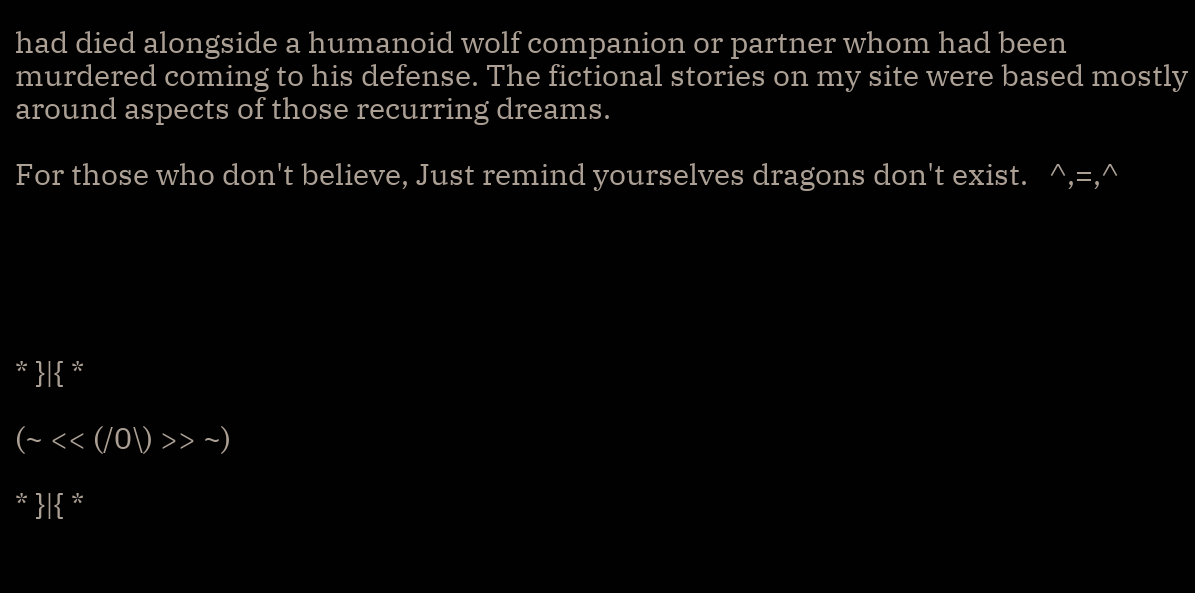had died alongside a humanoid wolf companion or partner whom had been murdered coming to his defense. The fictional stories on my site were based mostly around aspects of those recurring dreams.

For those who don't believe, Just remind yourselves dragons don't exist.   ^,=,^





* }|{ *

(~ << (/0\) >> ~)

* }|{ *